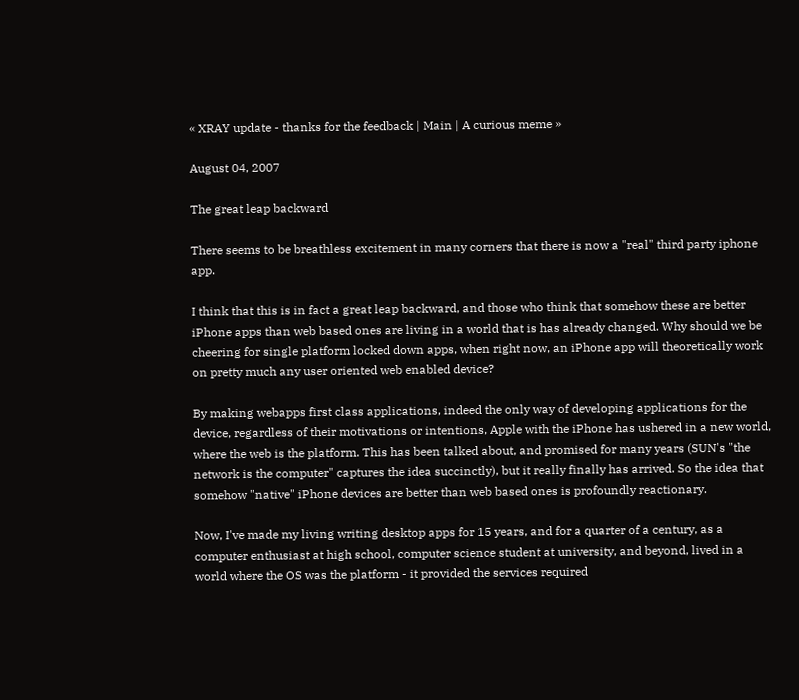« XRAY update - thanks for the feedback | Main | A curious meme »

August 04, 2007

The great leap backward

There seems to be breathless excitement in many corners that there is now a "real" third party iphone app.

I think that this is in fact a great leap backward, and those who think that somehow these are better iPhone apps than web based ones are living in a world that is has already changed. Why should we be cheering for single platform locked down apps, when right now, an iPhone app will theoretically work on pretty much any user oriented web enabled device?

By making webapps first class applications, indeed the only way of developing applications for the device, regardless of their motivations or intentions, Apple with the iPhone has ushered in a new world, where the web is the platform. This has been talked about, and promised for many years (SUN's "the network is the computer" captures the idea succinctly), but it really finally has arrived. So the idea that somehow "native" iPhone devices are better than web based ones is profoundly reactionary.

Now, I've made my living writing desktop apps for 15 years, and for a quarter of a century, as a computer enthusiast at high school, computer science student at university, and beyond, lived in a world where the OS was the platform - it provided the services required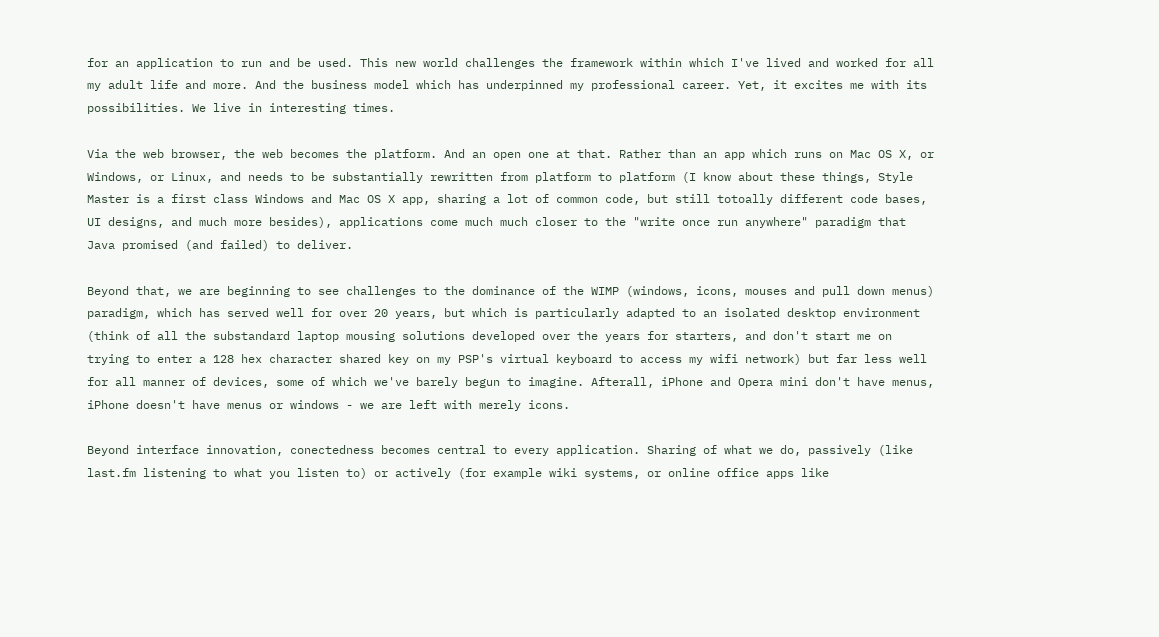for an application to run and be used. This new world challenges the framework within which I've lived and worked for all my adult life and more. And the business model which has underpinned my professional career. Yet, it excites me with its possibilities. We live in interesting times.

Via the web browser, the web becomes the platform. And an open one at that. Rather than an app which runs on Mac OS X, or Windows, or Linux, and needs to be substantially rewritten from platform to platform (I know about these things, Style Master is a first class Windows and Mac OS X app, sharing a lot of common code, but still totoally different code bases, UI designs, and much more besides), applications come much much closer to the "write once run anywhere" paradigm that Java promised (and failed) to deliver.

Beyond that, we are beginning to see challenges to the dominance of the WIMP (windows, icons, mouses and pull down menus) paradigm, which has served well for over 20 years, but which is particularly adapted to an isolated desktop environment (think of all the substandard laptop mousing solutions developed over the years for starters, and don't start me on trying to enter a 128 hex character shared key on my PSP's virtual keyboard to access my wifi network) but far less well for all manner of devices, some of which we've barely begun to imagine. Afterall, iPhone and Opera mini don't have menus, iPhone doesn't have menus or windows - we are left with merely icons.

Beyond interface innovation, conectedness becomes central to every application. Sharing of what we do, passively (like last.fm listening to what you listen to) or actively (for example wiki systems, or online office apps like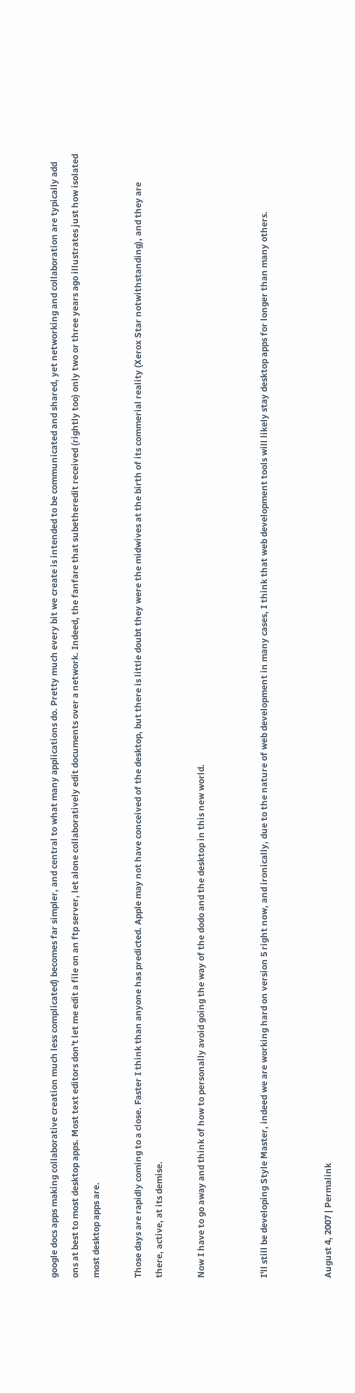google docs apps making collaborative creation much less complicated) becomes far simpler, and central to what many applications do. Pretty much every bit we create is intended to be communicated and shared, yet networking and collaboration are typically add ons at best to most desktop apps. Most text editors don't let me edit a file on an ftp server, let alone collaboratively edit documents over a network. Indeed, the fanfare that subetheredit received (rightly too) only two or three years ago illustrates just how isolated most desktop apps are.

Those days are rapidly coming to a close. Faster I think than anyone has predicted. Apple may not have conceived of the desktop, but there is little doubt they were the midwives at the birth of its commerial reality (Xerox Star notwithstanding), and they are there, active, at its demise.

Now I have to go away and think of how to personally avoid going the way of the dodo and the desktop in this new world.


I'll still be developing Style Master, indeed we are working hard on version 5 right now, and ironically, due to the nature of web development in many cases, I think that web development tools will likely stay desktop apps for longer than many others.


August 4, 2007 | Permalink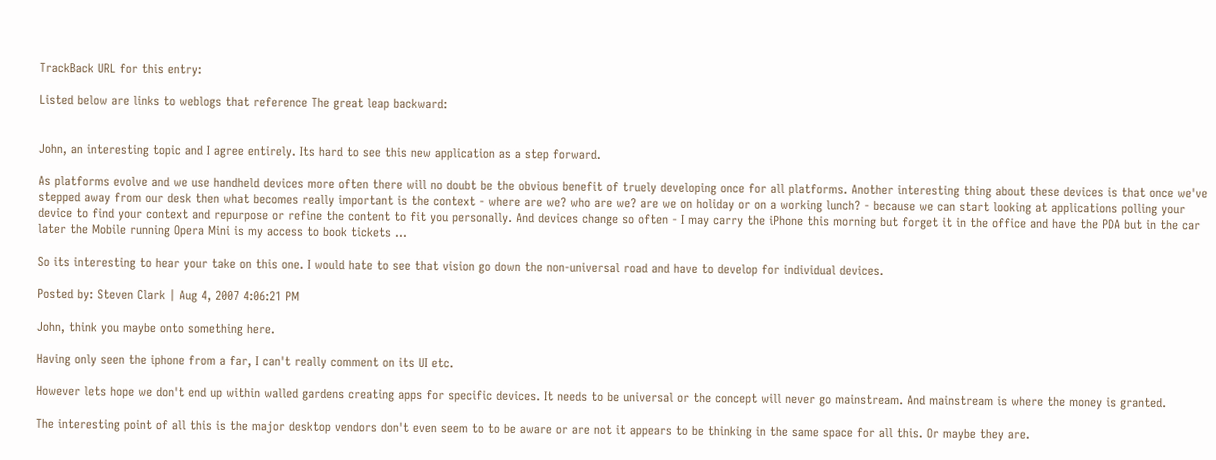TrackBack URL for this entry:

Listed below are links to weblogs that reference The great leap backward:


John, an interesting topic and I agree entirely. Its hard to see this new application as a step forward.

As platforms evolve and we use handheld devices more often there will no doubt be the obvious benefit of truely developing once for all platforms. Another interesting thing about these devices is that once we've stepped away from our desk then what becomes really important is the context - where are we? who are we? are we on holiday or on a working lunch? - because we can start looking at applications polling your device to find your context and repurpose or refine the content to fit you personally. And devices change so often - I may carry the iPhone this morning but forget it in the office and have the PDA but in the car later the Mobile running Opera Mini is my access to book tickets ...

So its interesting to hear your take on this one. I would hate to see that vision go down the non-universal road and have to develop for individual devices.

Posted by: Steven Clark | Aug 4, 2007 4:06:21 PM

John, think you maybe onto something here.

Having only seen the iphone from a far, I can't really comment on its UI etc.

However lets hope we don't end up within walled gardens creating apps for specific devices. It needs to be universal or the concept will never go mainstream. And mainstream is where the money is granted.

The interesting point of all this is the major desktop vendors don't even seem to to be aware or are not it appears to be thinking in the same space for all this. Or maybe they are.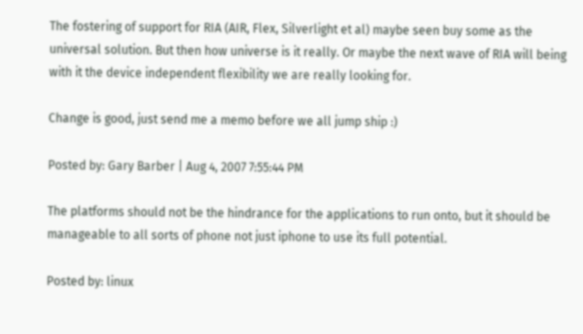The fostering of support for RIA (AIR, Flex, Silverlight et al) maybe seen buy some as the universal solution. But then how universe is it really. Or maybe the next wave of RIA will being with it the device independent flexibility we are really looking for.

Change is good, just send me a memo before we all jump ship :)

Posted by: Gary Barber | Aug 4, 2007 7:55:44 PM

The platforms should not be the hindrance for the applications to run onto, but it should be manageable to all sorts of phone not just iphone to use its full potential.

Posted by: linux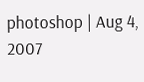photoshop | Aug 4, 2007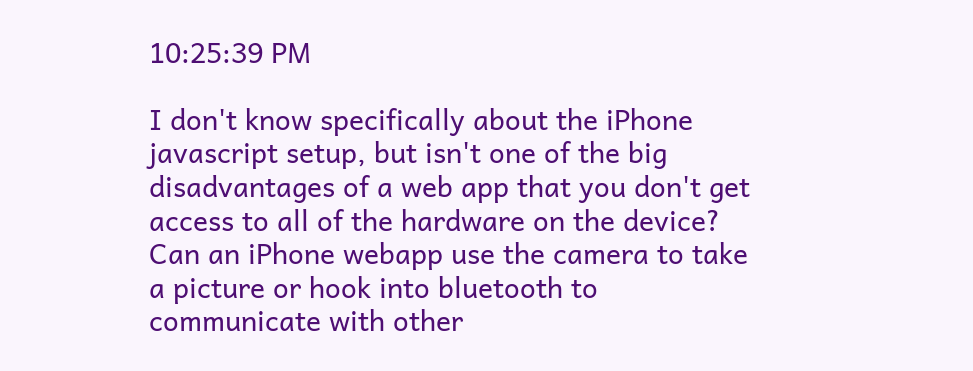10:25:39 PM

I don't know specifically about the iPhone javascript setup, but isn't one of the big disadvantages of a web app that you don't get access to all of the hardware on the device? Can an iPhone webapp use the camera to take a picture or hook into bluetooth to communicate with other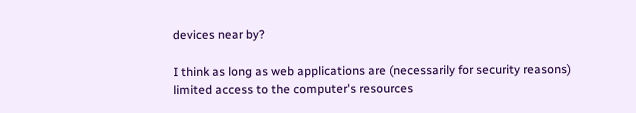devices near by?

I think as long as web applications are (necessarily for security reasons) limited access to the computer's resources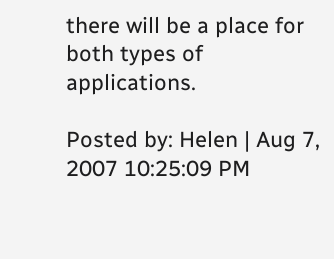there will be a place for both types of applications.

Posted by: Helen | Aug 7, 2007 10:25:09 PM